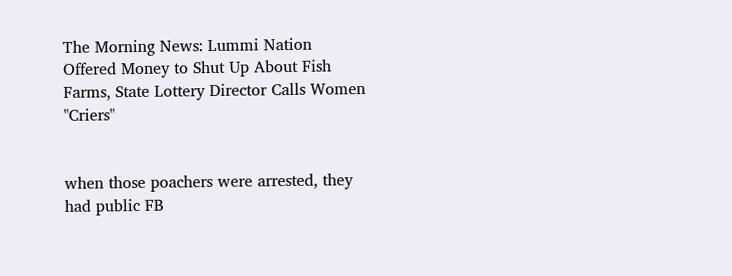The Morning News: Lummi Nation Offered Money to Shut Up About Fish Farms, State Lottery Director Calls Women "Criers"


when those poachers were arrested, they had public FB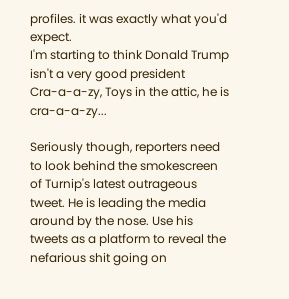profiles. it was exactly what you'd expect.
I'm starting to think Donald Trump isn't a very good president
Cra-a-a-zy, Toys in the attic, he is cra-a-a-zy...

Seriously though, reporters need to look behind the smokescreen of Turnip's latest outrageous tweet. He is leading the media around by the nose. Use his tweets as a platform to reveal the nefarious shit going on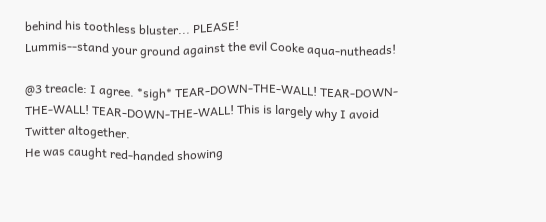behind his toothless bluster... PLEASE!
Lummis--stand your ground against the evil Cooke aqua-nutheads!

@3 treacle: I agree. *sigh* TEAR-DOWN-THE-WALL! TEAR-DOWN-THE-WALL! TEAR-DOWN-THE-WALL! This is largely why I avoid Twitter altogether.
He was caught red-handed showing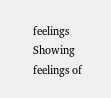feelings
Showing feelings of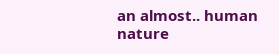an almost.. human nature